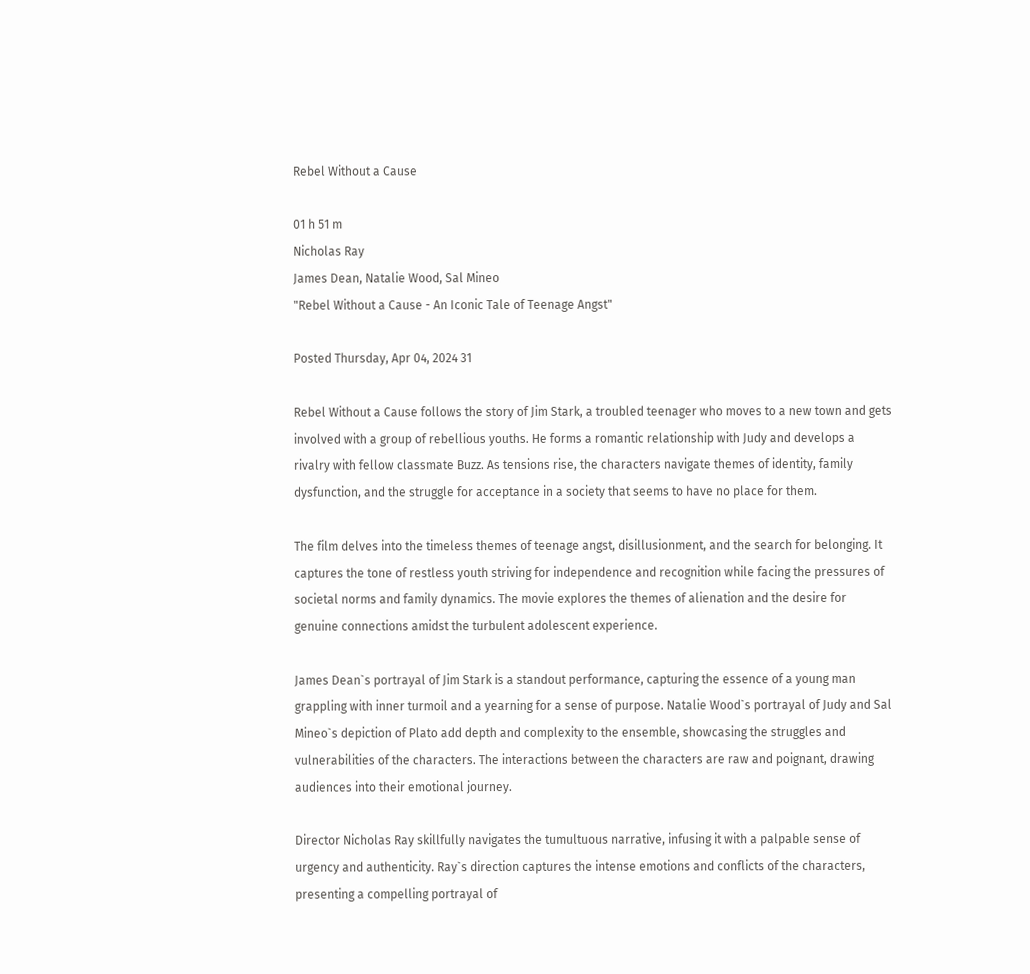Rebel Without a Cause

01 h 51 m
Nicholas Ray
James Dean, Natalie Wood, Sal Mineo
"Rebel Without a Cause - An Iconic Tale of Teenage Angst"

Posted Thursday, Apr 04, 2024 31

Rebel Without a Cause follows the story of Jim Stark, a troubled teenager who moves to a new town and gets involved with a group of rebellious youths. He forms a romantic relationship with Judy and develops a rivalry with fellow classmate Buzz. As tensions rise, the characters navigate themes of identity, family dysfunction, and the struggle for acceptance in a society that seems to have no place for them.

The film delves into the timeless themes of teenage angst, disillusionment, and the search for belonging. It captures the tone of restless youth striving for independence and recognition while facing the pressures of societal norms and family dynamics. The movie explores the themes of alienation and the desire for genuine connections amidst the turbulent adolescent experience.

James Dean`s portrayal of Jim Stark is a standout performance, capturing the essence of a young man grappling with inner turmoil and a yearning for a sense of purpose. Natalie Wood`s portrayal of Judy and Sal Mineo`s depiction of Plato add depth and complexity to the ensemble, showcasing the struggles and vulnerabilities of the characters. The interactions between the characters are raw and poignant, drawing audiences into their emotional journey.

Director Nicholas Ray skillfully navigates the tumultuous narrative, infusing it with a palpable sense of urgency and authenticity. Ray`s direction captures the intense emotions and conflicts of the characters, presenting a compelling portrayal of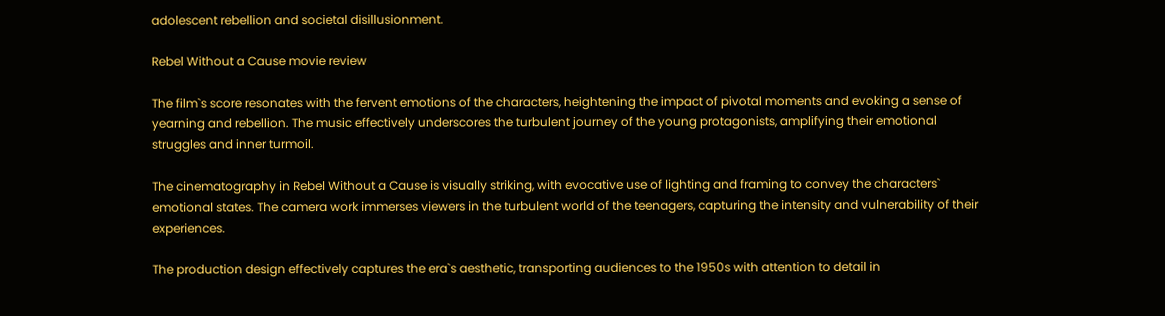adolescent rebellion and societal disillusionment.

Rebel Without a Cause movie review

The film`s score resonates with the fervent emotions of the characters, heightening the impact of pivotal moments and evoking a sense of yearning and rebellion. The music effectively underscores the turbulent journey of the young protagonists, amplifying their emotional struggles and inner turmoil.

The cinematography in Rebel Without a Cause is visually striking, with evocative use of lighting and framing to convey the characters` emotional states. The camera work immerses viewers in the turbulent world of the teenagers, capturing the intensity and vulnerability of their experiences.

The production design effectively captures the era`s aesthetic, transporting audiences to the 1950s with attention to detail in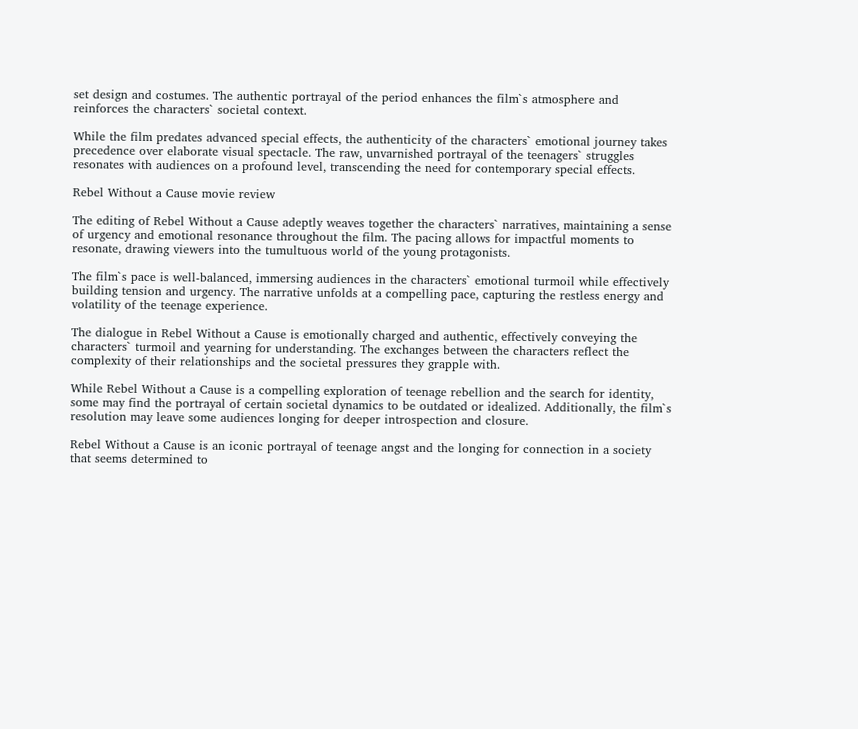set design and costumes. The authentic portrayal of the period enhances the film`s atmosphere and reinforces the characters` societal context.

While the film predates advanced special effects, the authenticity of the characters` emotional journey takes precedence over elaborate visual spectacle. The raw, unvarnished portrayal of the teenagers` struggles resonates with audiences on a profound level, transcending the need for contemporary special effects.

Rebel Without a Cause movie review

The editing of Rebel Without a Cause adeptly weaves together the characters` narratives, maintaining a sense of urgency and emotional resonance throughout the film. The pacing allows for impactful moments to resonate, drawing viewers into the tumultuous world of the young protagonists.

The film`s pace is well-balanced, immersing audiences in the characters` emotional turmoil while effectively building tension and urgency. The narrative unfolds at a compelling pace, capturing the restless energy and volatility of the teenage experience.

The dialogue in Rebel Without a Cause is emotionally charged and authentic, effectively conveying the characters` turmoil and yearning for understanding. The exchanges between the characters reflect the complexity of their relationships and the societal pressures they grapple with.

While Rebel Without a Cause is a compelling exploration of teenage rebellion and the search for identity, some may find the portrayal of certain societal dynamics to be outdated or idealized. Additionally, the film`s resolution may leave some audiences longing for deeper introspection and closure.

Rebel Without a Cause is an iconic portrayal of teenage angst and the longing for connection in a society that seems determined to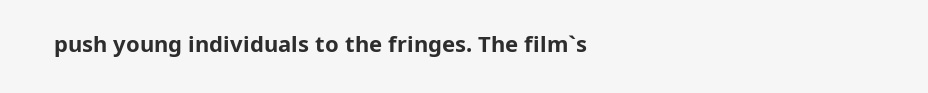push young individuals to the fringes. The film`s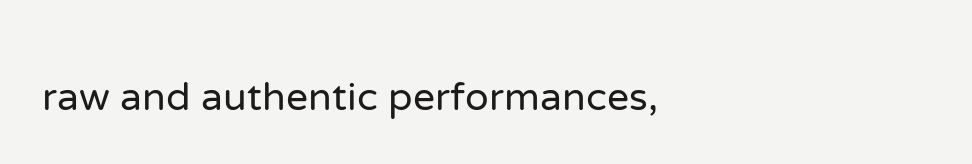raw and authentic performances,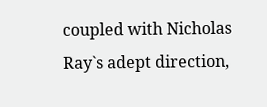coupled with Nicholas Ray`s adept direction,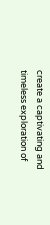create a captivating and timeless exploration of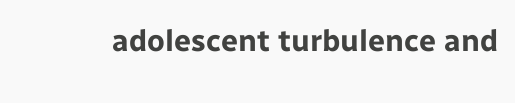adolescent turbulence and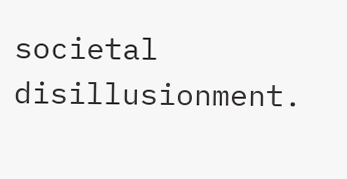societal disillusionment.